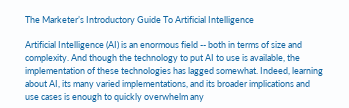The Marketer’s Introductory Guide To Artificial Intelligence

Artificial Intelligence (AI) is an enormous field -- both in terms of size and complexity. And though the technology to put AI to use is available, the implementation of these technologies has lagged somewhat. Indeed, learning about AI, its many varied implementations, and its broader implications and use cases is enough to quickly overwhelm any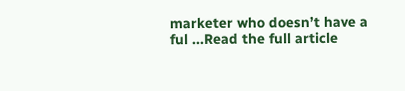marketer who doesn’t have a ful ...Read the full article